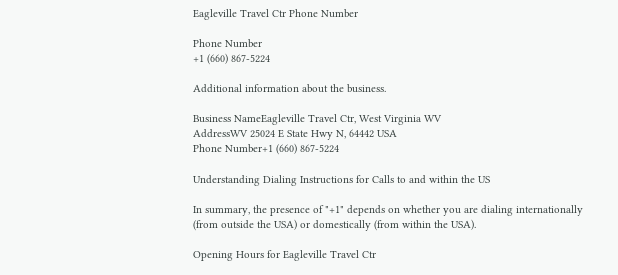Eagleville Travel Ctr Phone Number

Phone Number
+1 (660) 867-5224

Additional information about the business.

Business NameEagleville Travel Ctr, West Virginia WV
AddressWV 25024 E State Hwy N, 64442 USA
Phone Number+1 (660) 867-5224

Understanding Dialing Instructions for Calls to and within the US

In summary, the presence of "+1" depends on whether you are dialing internationally (from outside the USA) or domestically (from within the USA).

Opening Hours for Eagleville Travel Ctr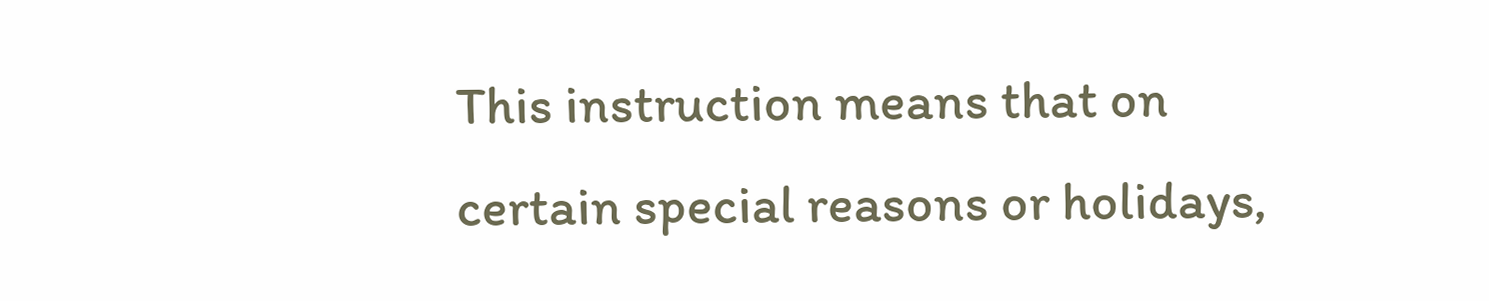This instruction means that on certain special reasons or holidays,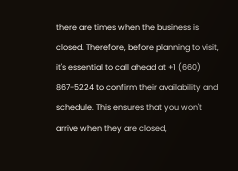there are times when the business is closed. Therefore, before planning to visit, it's essential to call ahead at +1 (660) 867-5224 to confirm their availability and schedule. This ensures that you won't arrive when they are closed,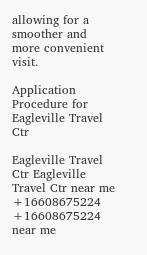allowing for a smoother and more convenient visit.

Application Procedure for Eagleville Travel Ctr

Eagleville Travel Ctr Eagleville Travel Ctr near me +16608675224 +16608675224 near me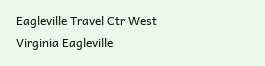Eagleville Travel Ctr West Virginia Eagleville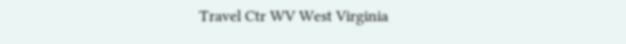Travel Ctr WV West Virginia